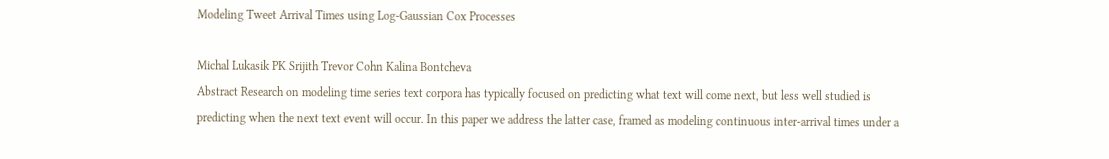Modeling Tweet Arrival Times using Log-Gaussian Cox Processes

Michal Lukasik PK Srijith Trevor Cohn Kalina Bontcheva
Abstract Research on modeling time series text corpora has typically focused on predicting what text will come next, but less well studied is predicting when the next text event will occur. In this paper we address the latter case, framed as modeling continuous inter-arrival times under a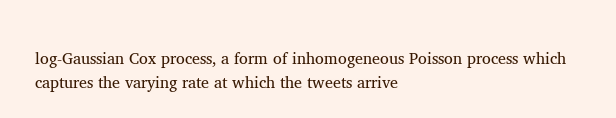log-Gaussian Cox process, a form of inhomogeneous Poisson process which captures the varying rate at which the tweets arrive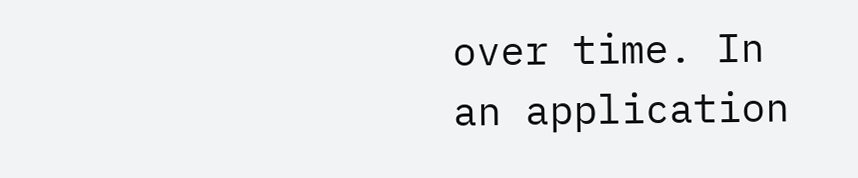over time. In an application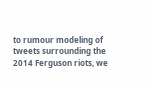to rumour modeling of tweets surrounding the 2014 Ferguson riots, we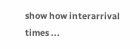show how interarrival times ...